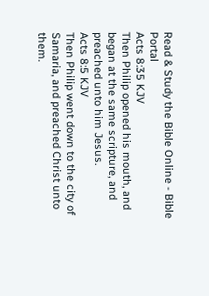Read & Study the Bible Online - Bible Portal
Acts 8:35 KJV
Then Philip opened his mouth, and began at the same scripture, and preached unto him Jesus.
Acts 8:5 KJV
Then Philip went down to the city of Samaria, and preached Christ unto them.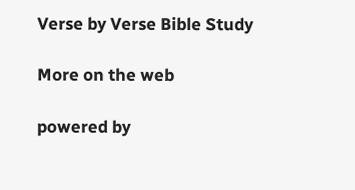Verse by Verse Bible Study

More on the web

powered by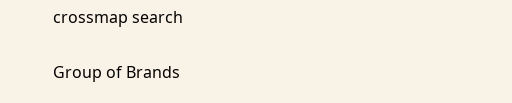crossmap search

Group of Brands